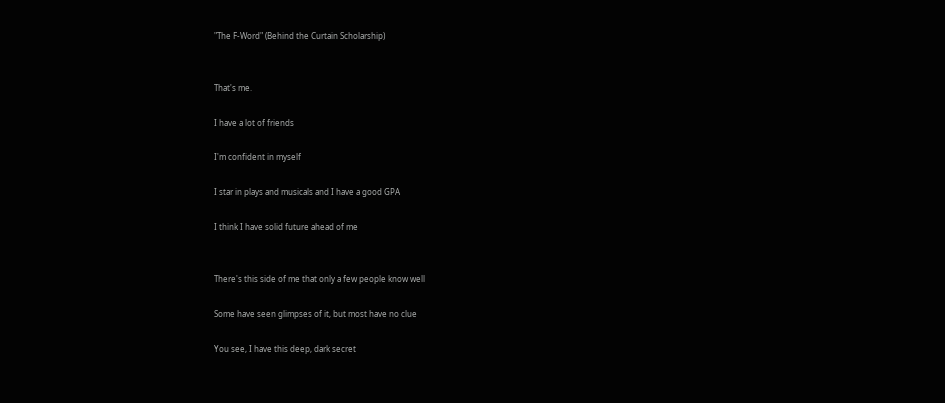"The F-Word" (Behind the Curtain Scholarship)


That's me.

I have a lot of friends

I'm confident in myself

I star in plays and musicals and I have a good GPA

I think I have solid future ahead of me


There's this side of me that only a few people know well

Some have seen glimpses of it, but most have no clue

You see, I have this deep, dark secret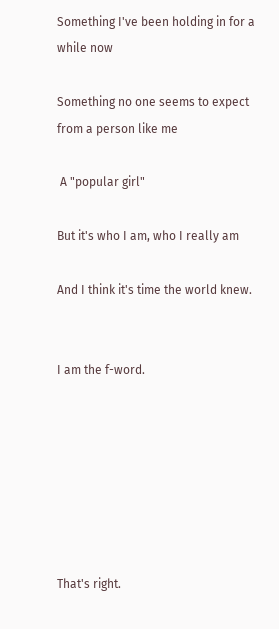Something I've been holding in for a while now

Something no one seems to expect from a person like me

 A "popular girl"

But it's who I am, who I really am

And I think it's time the world knew.


I am the f-word.







That's right.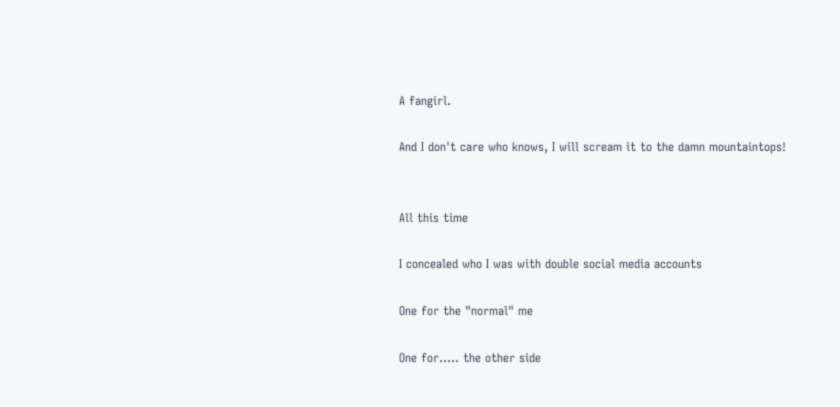A fangirl.

And I don't care who knows, I will scream it to the damn mountaintops!


All this time

I concealed who I was with double social media accounts

One for the "normal" me

One for..... the other side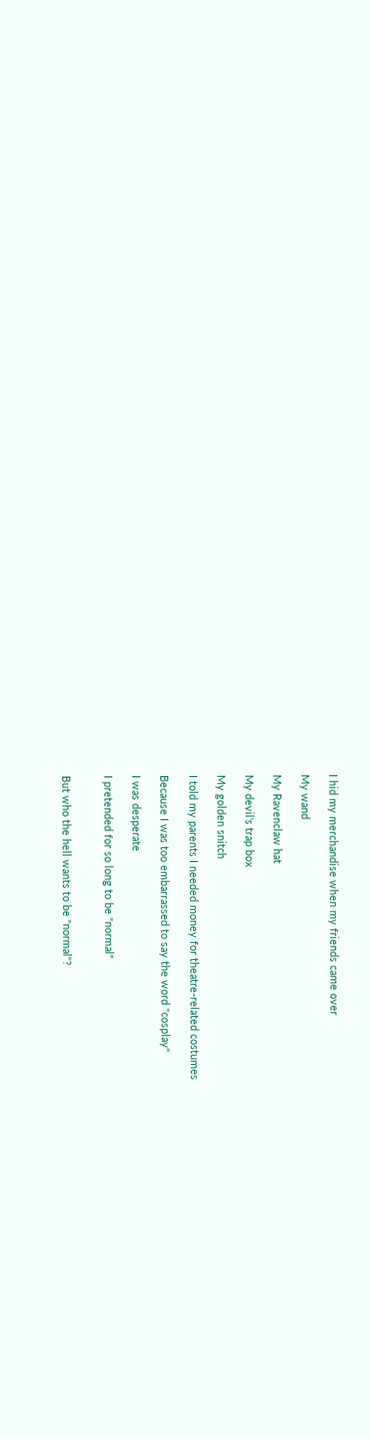I hid my merchandise when my friends came over

My wand

My Ravenclaw hat

My devil's trap box

My golden snitch

I told my parents I needed money for theatre-related costumes

Because I was too embarrassed to say the word "cosplay"

I was desperate

I pretended for so long to be "normal"


But who the hell wants to be "normal"?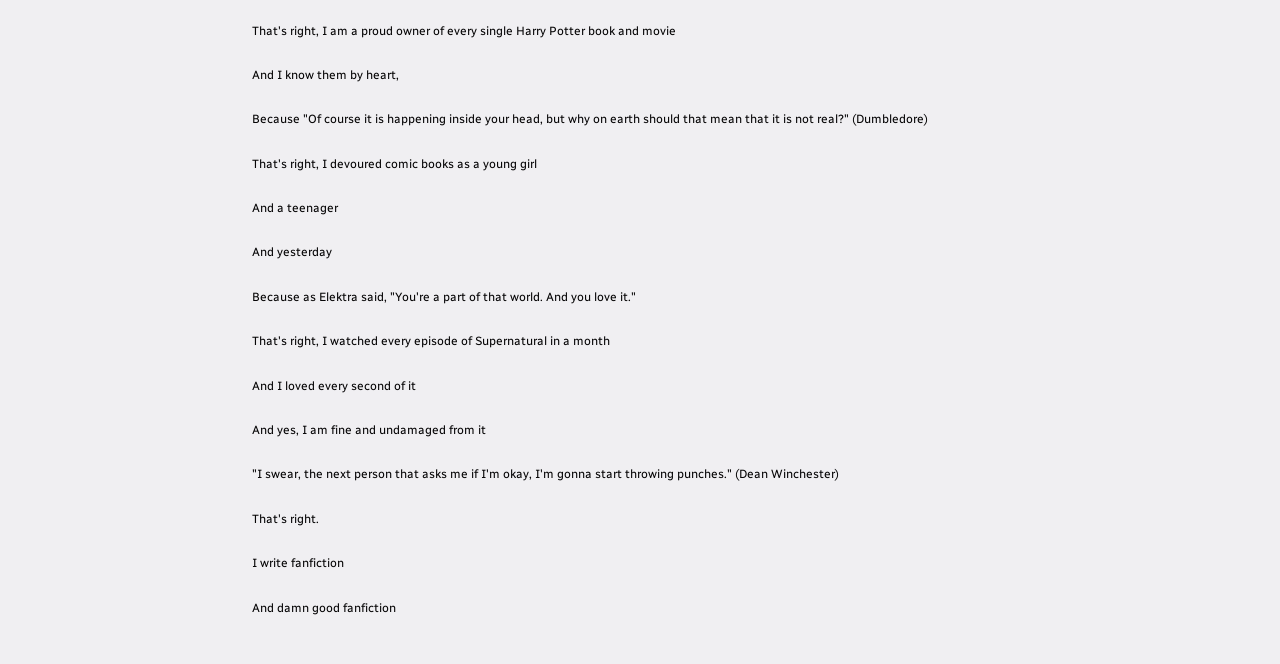That's right, I am a proud owner of every single Harry Potter book and movie

And I know them by heart,

Because "Of course it is happening inside your head, but why on earth should that mean that it is not real?" (Dumbledore)

That's right, I devoured comic books as a young girl

And a teenager

And yesterday

Because as Elektra said, "You're a part of that world. And you love it."

That's right, I watched every episode of Supernatural in a month

And I loved every second of it

And yes, I am fine and undamaged from it

"I swear, the next person that asks me if I'm okay, I'm gonna start throwing punches." (Dean Winchester)

That's right.

I write fanfiction

And damn good fanfiction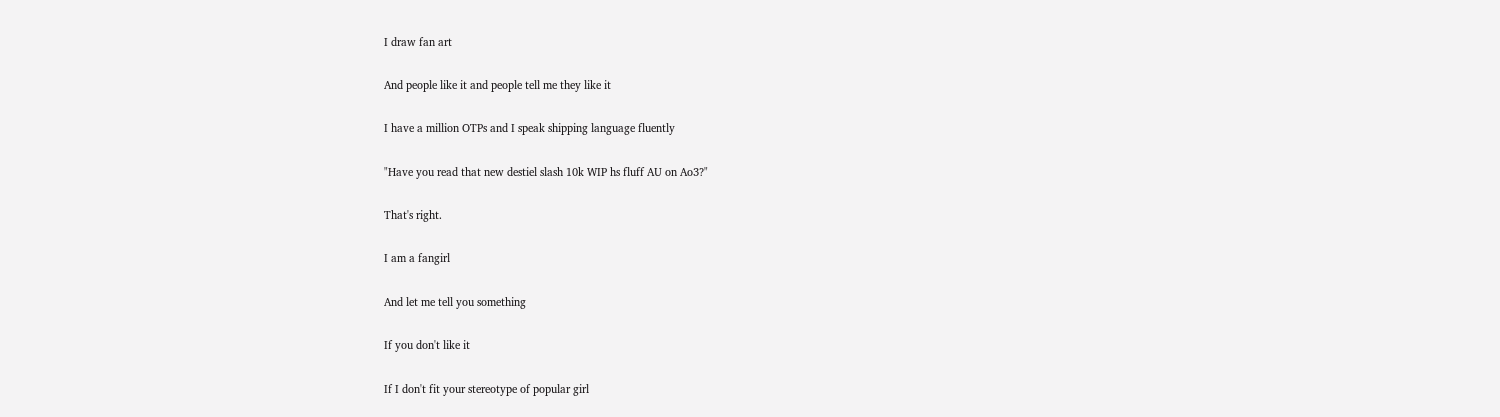I draw fan art

And people like it and people tell me they like it

I have a million OTPs and I speak shipping language fluently

"Have you read that new destiel slash 10k WIP hs fluff AU on Ao3?"

That's right.

I am a fangirl

And let me tell you something

If you don't like it

If I don't fit your stereotype of popular girl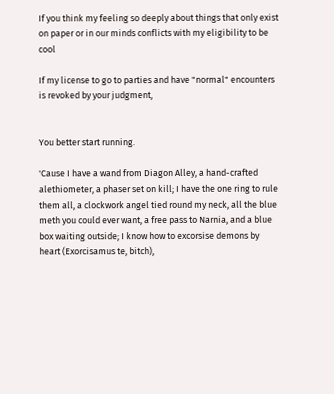If you think my feeling so deeply about things that only exist on paper or in our minds conflicts with my eligibility to be cool

If my license to go to parties and have "normal" encounters is revoked by your judgment,


You better start running.

'Cause I have a wand from Diagon Alley, a hand-crafted alethiometer, a phaser set on kill; I have the one ring to rule them all, a clockwork angel tied round my neck, all the blue meth you could ever want, a free pass to Narnia, and a blue box waiting outside; I know how to excorsise demons by heart (Exorcisamus te, bitch),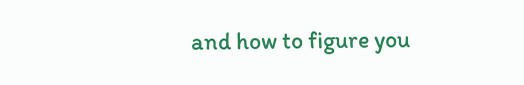and how to figure you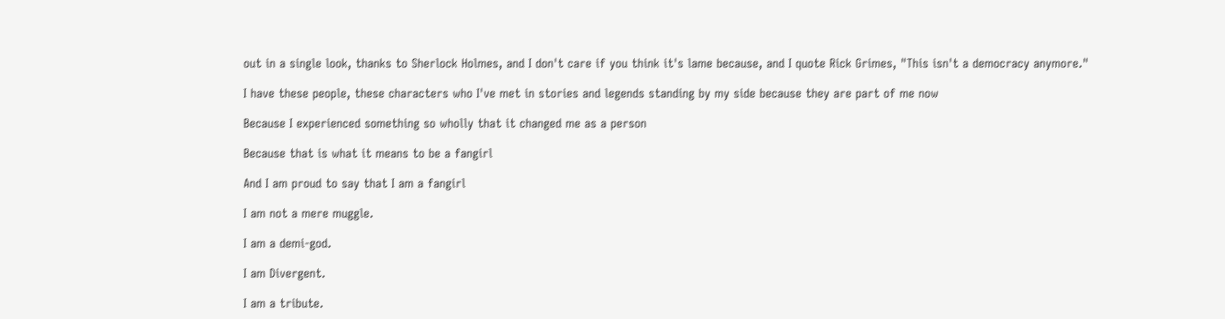out in a single look, thanks to Sherlock Holmes, and I don't care if you think it's lame because, and I quote Rick Grimes, "This isn't a democracy anymore."

I have these people, these characters who I've met in stories and legends standing by my side because they are part of me now

Because I experienced something so wholly that it changed me as a person

Because that is what it means to be a fangirl

And I am proud to say that I am a fangirl

I am not a mere muggle.

I am a demi-god.

I am Divergent.

I am a tribute.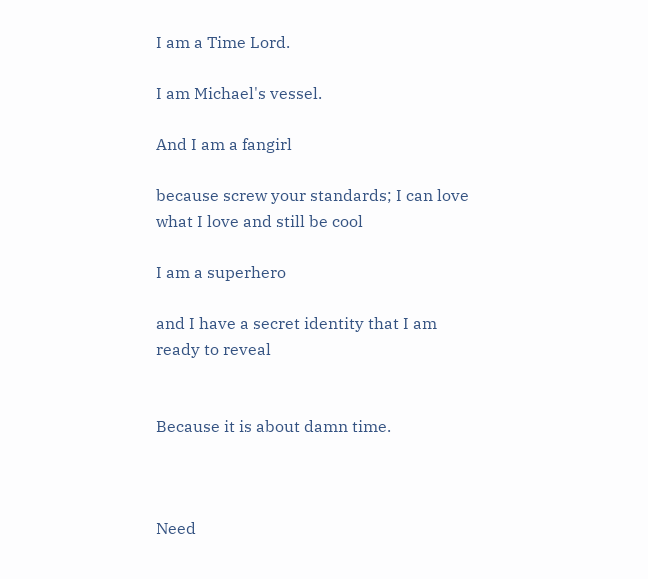I am a Time Lord.

I am Michael's vessel.

And I am a fangirl

because screw your standards; I can love what I love and still be cool

I am a superhero

and I have a secret identity that I am ready to reveal


Because it is about damn time.



Need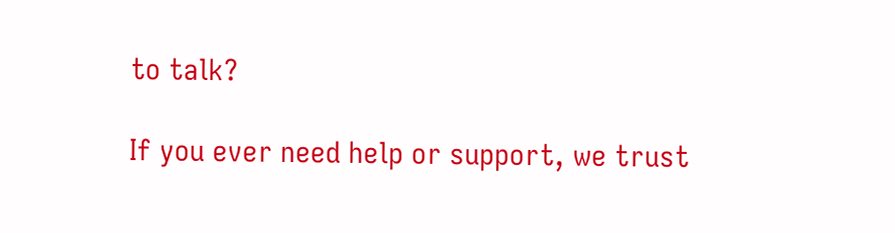to talk?

If you ever need help or support, we trust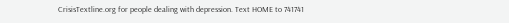CrisisTextline.org for people dealing with depression. Text HOME to 741741